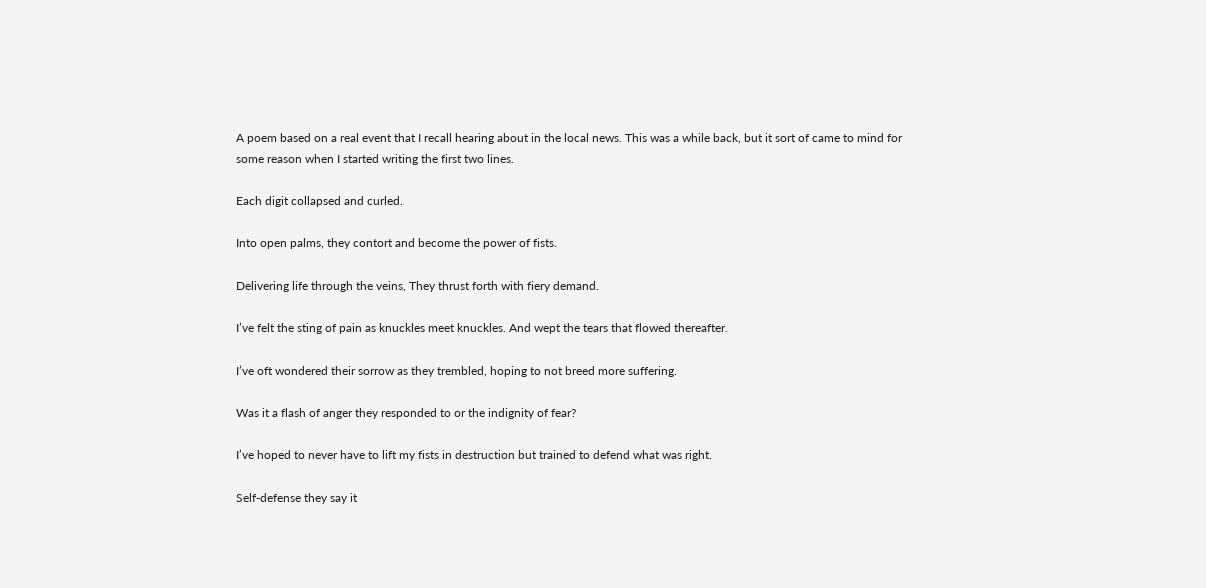A poem based on a real event that I recall hearing about in the local news. This was a while back, but it sort of came to mind for some reason when I started writing the first two lines.

Each digit collapsed and curled.

Into open palms, they contort and become the power of fists.

Delivering life through the veins, They thrust forth with fiery demand.

I’ve felt the sting of pain as knuckles meet knuckles. And wept the tears that flowed thereafter.

I’ve oft wondered their sorrow as they trembled, hoping to not breed more suffering.

Was it a flash of anger they responded to or the indignity of fear?

I’ve hoped to never have to lift my fists in destruction but trained to defend what was right.

Self-defense they say it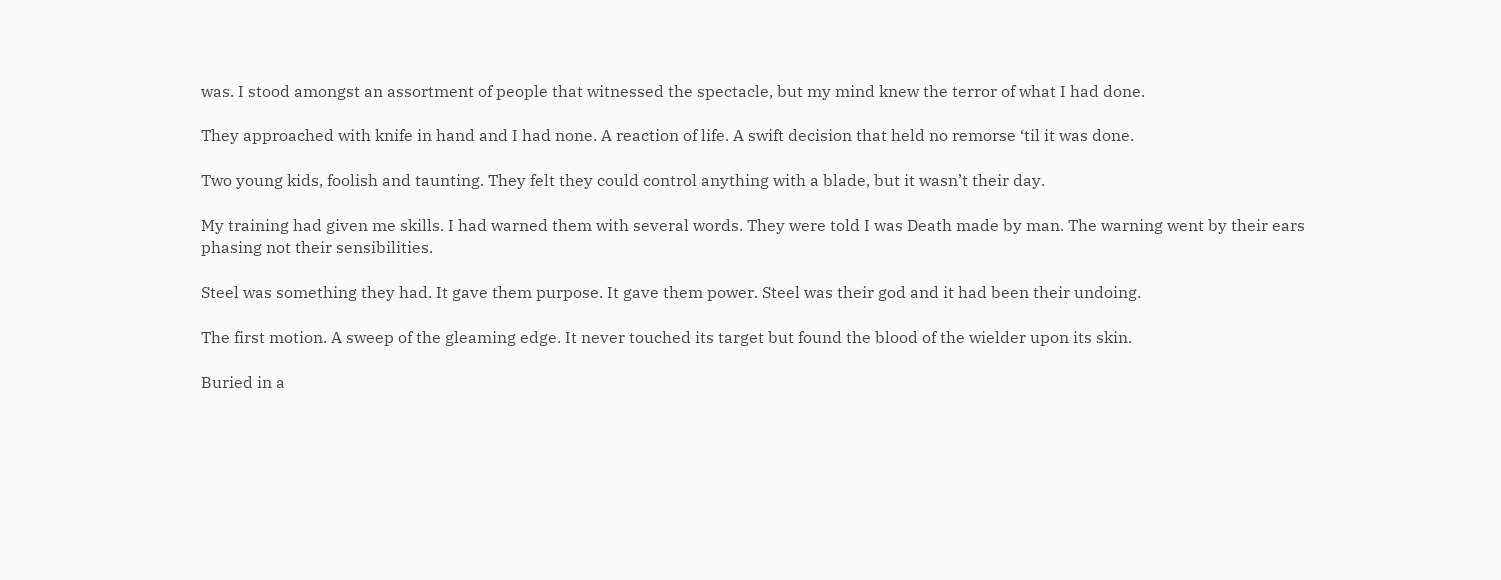was. I stood amongst an assortment of people that witnessed the spectacle, but my mind knew the terror of what I had done.

They approached with knife in hand and I had none. A reaction of life. A swift decision that held no remorse ‘til it was done.

Two young kids, foolish and taunting. They felt they could control anything with a blade, but it wasn’t their day.

My training had given me skills. I had warned them with several words. They were told I was Death made by man. The warning went by their ears phasing not their sensibilities.

Steel was something they had. It gave them purpose. It gave them power. Steel was their god and it had been their undoing.

The first motion. A sweep of the gleaming edge. It never touched its target but found the blood of the wielder upon its skin.

Buried in a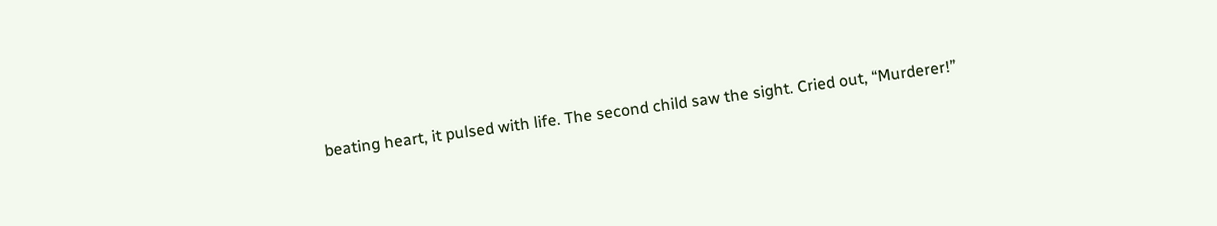beating heart, it pulsed with life. The second child saw the sight. Cried out, “Murderer!”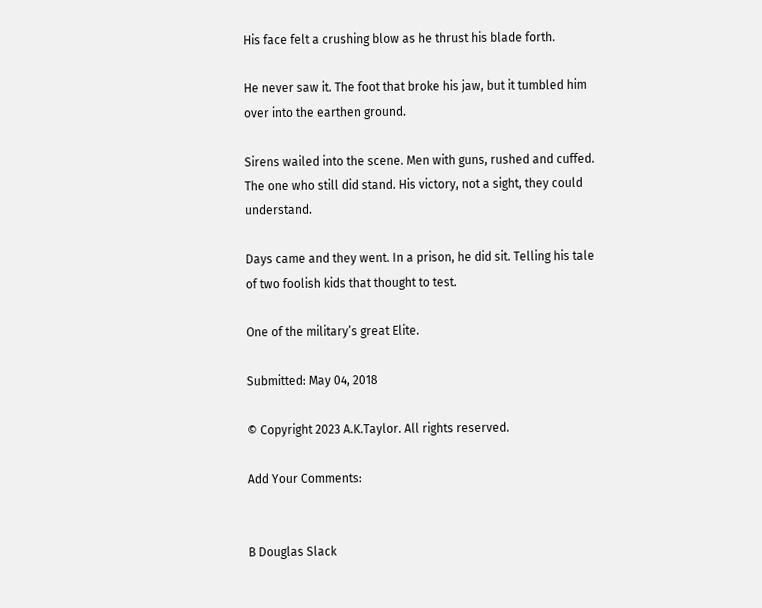His face felt a crushing blow as he thrust his blade forth.

He never saw it. The foot that broke his jaw, but it tumbled him over into the earthen ground.

Sirens wailed into the scene. Men with guns, rushed and cuffed. The one who still did stand. His victory, not a sight, they could understand.

Days came and they went. In a prison, he did sit. Telling his tale of two foolish kids that thought to test.

One of the military’s great Elite.

Submitted: May 04, 2018

© Copyright 2023 A.K.Taylor. All rights reserved.

Add Your Comments:


B Douglas Slack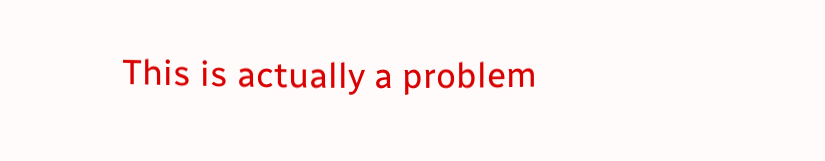This is actually a problem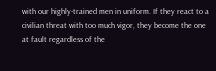with our highly-trained men in uniform. If they react to a civilian threat with too much vigor, they become the one at fault regardless of the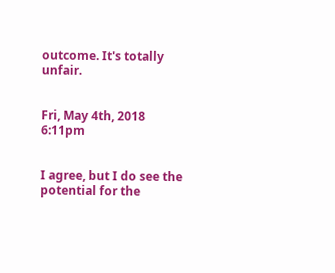outcome. It's totally unfair.


Fri, May 4th, 2018 6:11pm


I agree, but I do see the potential for the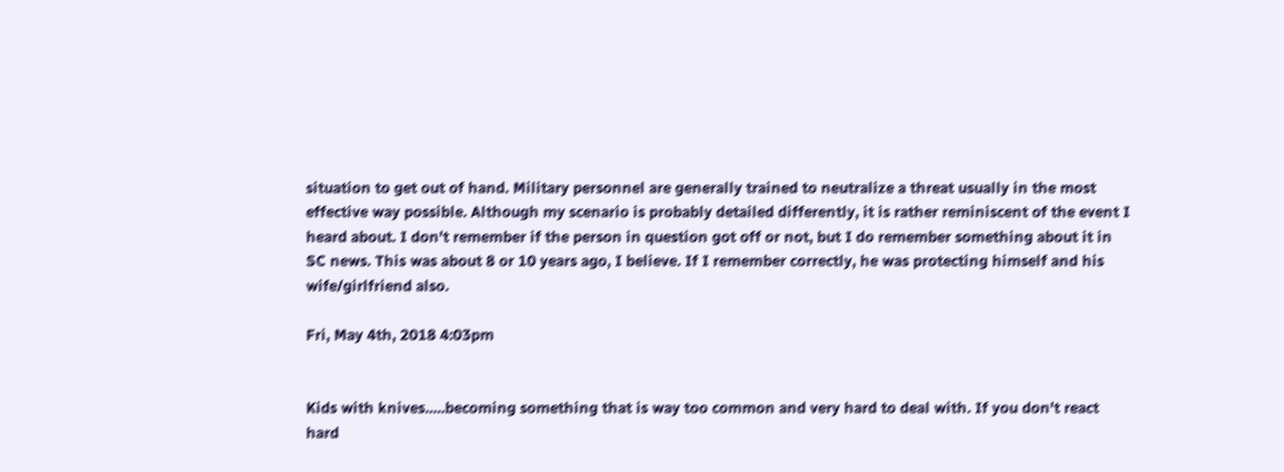situation to get out of hand. Military personnel are generally trained to neutralize a threat usually in the most effective way possible. Although my scenario is probably detailed differently, it is rather reminiscent of the event I heard about. I don't remember if the person in question got off or not, but I do remember something about it in SC news. This was about 8 or 10 years ago, I believe. If I remember correctly, he was protecting himself and his wife/girlfriend also.

Fri, May 4th, 2018 4:03pm


Kids with knives.....becoming something that is way too common and very hard to deal with. If you don't react hard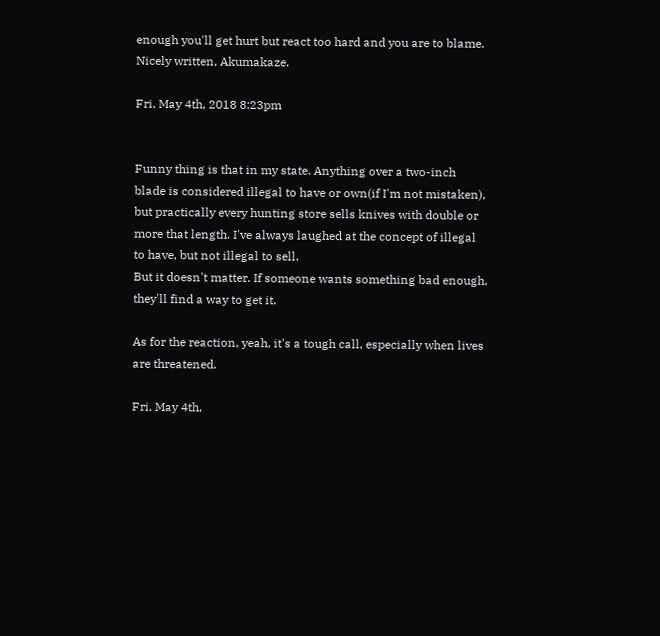enough you'll get hurt but react too hard and you are to blame.
Nicely written, Akumakaze.

Fri, May 4th, 2018 8:23pm


Funny thing is that in my state. Anything over a two-inch blade is considered illegal to have or own(if I'm not mistaken), but practically every hunting store sells knives with double or more that length. I've always laughed at the concept of illegal to have, but not illegal to sell.
But it doesn't matter. If someone wants something bad enough, they'll find a way to get it.

As for the reaction, yeah, it's a tough call, especially when lives are threatened.

Fri, May 4th,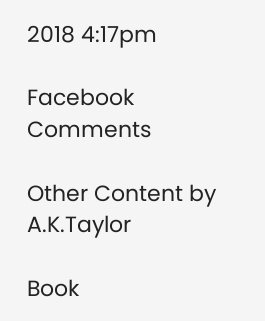2018 4:17pm

Facebook Comments

Other Content by A.K.Taylor

Book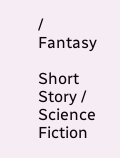/ Fantasy

Short Story / Science Fiction